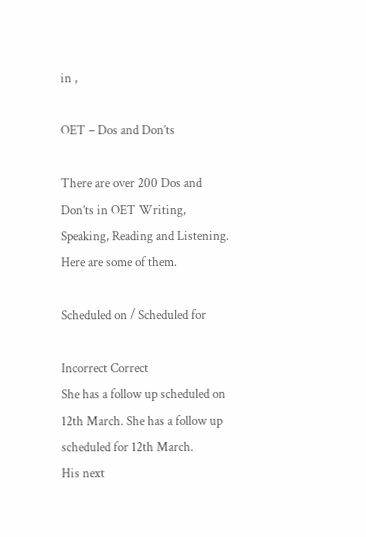in ,

OET – Dos and Don’ts

There are over 200 Dos and Don’ts in OET Writing, Speaking, Reading and Listening. Here are some of them.

Scheduled on / Scheduled for

Incorrect Correct
She has a follow up scheduled on 12th March. She has a follow up scheduled for 12th March.
His next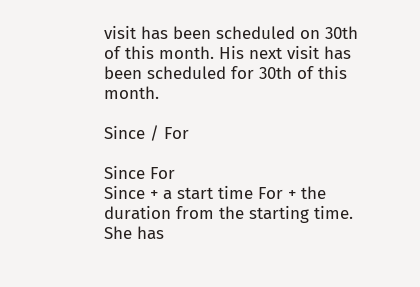visit has been scheduled on 30th of this month. His next visit has been scheduled for 30th of this month.

Since / For

Since For
Since + a start time For + the duration from the starting time.
She has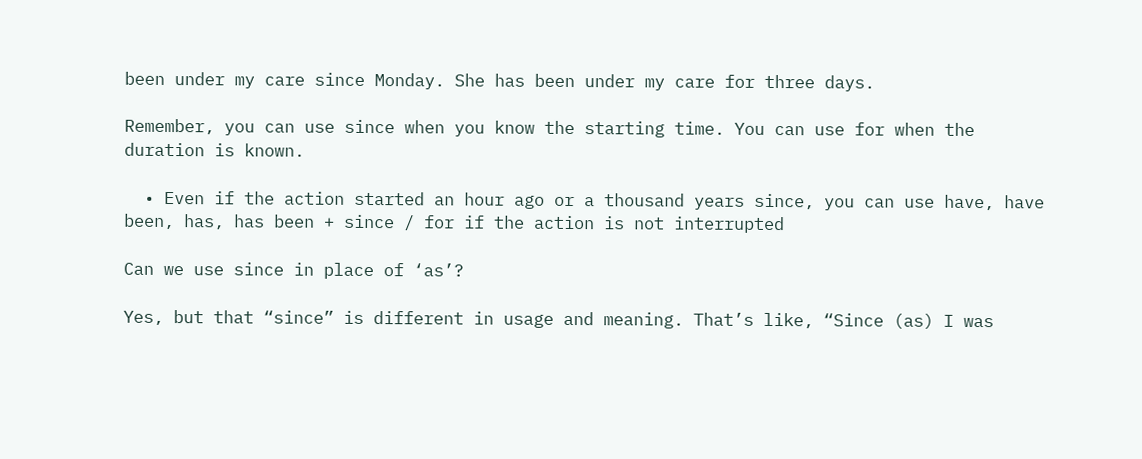been under my care since Monday. She has been under my care for three days.

Remember, you can use since when you know the starting time. You can use for when the duration is known.

  • Even if the action started an hour ago or a thousand years since, you can use have, have been, has, has been + since / for if the action is not interrupted

Can we use since in place of ‘as’?

Yes, but that “since” is different in usage and meaning. That’s like, “Since (as) I was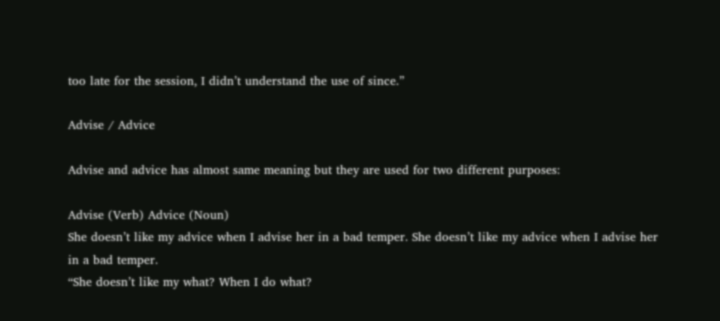too late for the session, I didn’t understand the use of since.”

Advise / Advice

Advise and advice has almost same meaning but they are used for two different purposes:

Advise (Verb) Advice (Noun)
She doesn’t like my advice when I advise her in a bad temper. She doesn’t like my advice when I advise her in a bad temper.
“She doesn’t like my what? When I do what?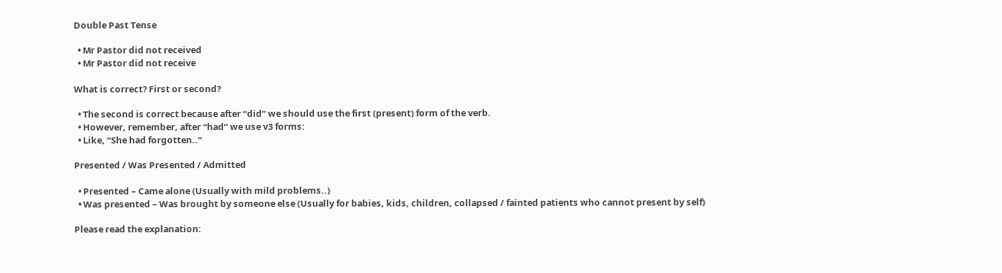Double Past Tense

  • Mr Pastor did not received
  • Mr Pastor did not receive

What is correct? First or second?

  • The second is correct because after “did” we should use the first (present) form of the verb.
  • However, remember, after “had” we use v3 forms:
  • Like, “She had forgotten..”

Presented / Was Presented / Admitted

  • Presented – Came alone (Usually with mild problems..)
  • Was presented – Was brought by someone else (Usually for babies, kids, children, collapsed / fainted patients who cannot present by self)

Please read the explanation: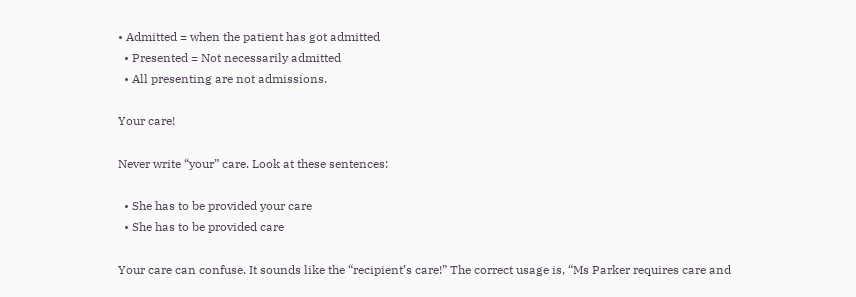• Admitted = when the patient has got admitted
  • Presented = Not necessarily admitted
  • All presenting are not admissions.

Your care!

Never write “your” care. Look at these sentences:

  • She has to be provided your care
  • She has to be provided care

Your care can confuse. It sounds like the “recipient’s care!” The correct usage is, “Ms Parker requires care and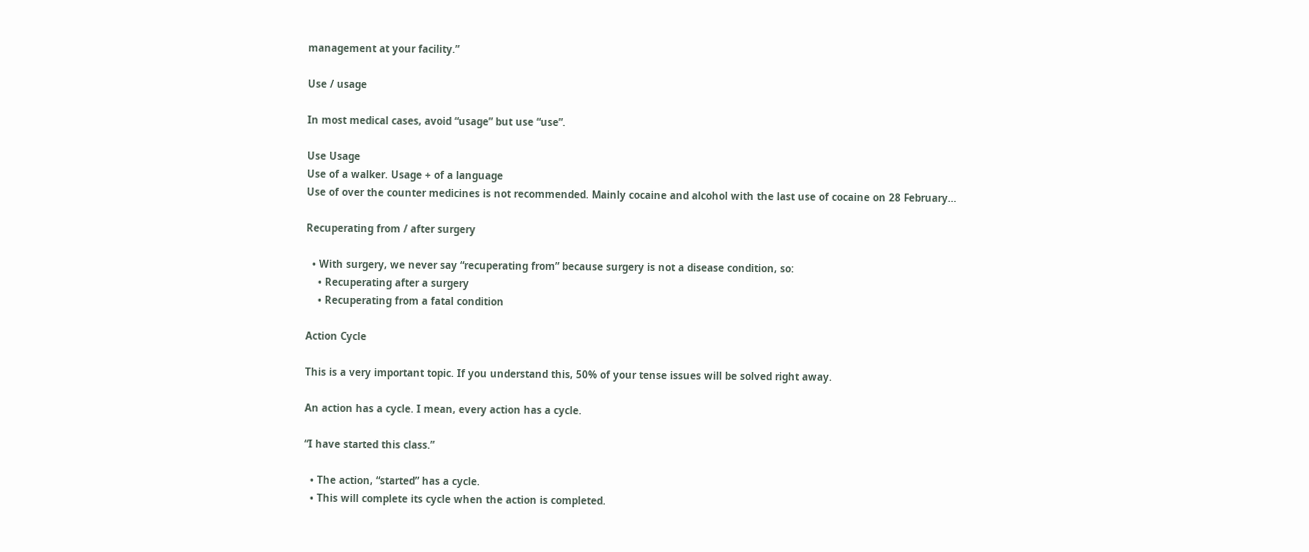management at your facility.”

Use / usage

In most medical cases, avoid “usage” but use “use”.

Use Usage
Use of a walker. Usage + of a language
Use of over the counter medicines is not recommended. Mainly cocaine and alcohol with the last use of cocaine on 28 February…

Recuperating from / after surgery

  • With surgery, we never say “recuperating from” because surgery is not a disease condition, so:
    • Recuperating after a surgery
    • Recuperating from a fatal condition

Action Cycle

This is a very important topic. If you understand this, 50% of your tense issues will be solved right away.

An action has a cycle. I mean, every action has a cycle.

“I have started this class.”

  • The action, “started” has a cycle.
  • This will complete its cycle when the action is completed.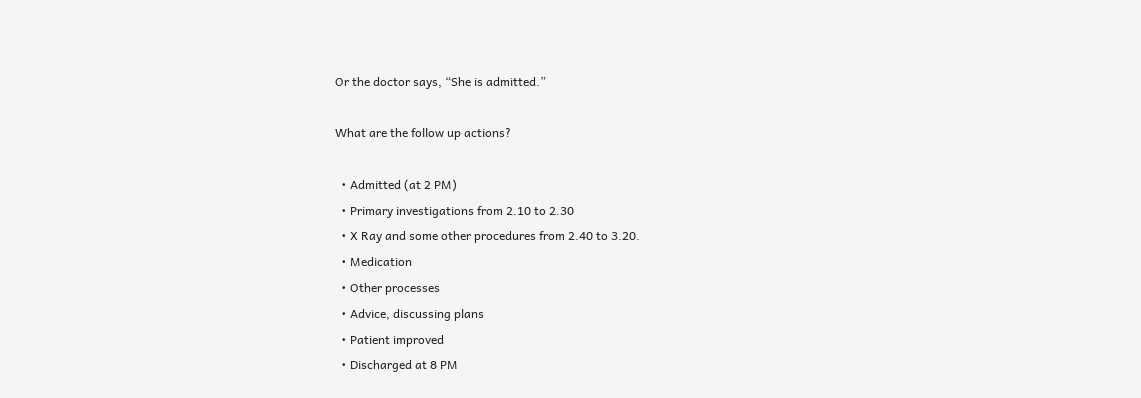Or the doctor says, “She is admitted.”

What are the follow up actions?

  • Admitted (at 2 PM)
  • Primary investigations from 2.10 to 2.30
  • X Ray and some other procedures from 2.40 to 3.20.
  • Medication
  • Other processes
  • Advice, discussing plans
  • Patient improved
  • Discharged at 8 PM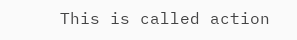This is called action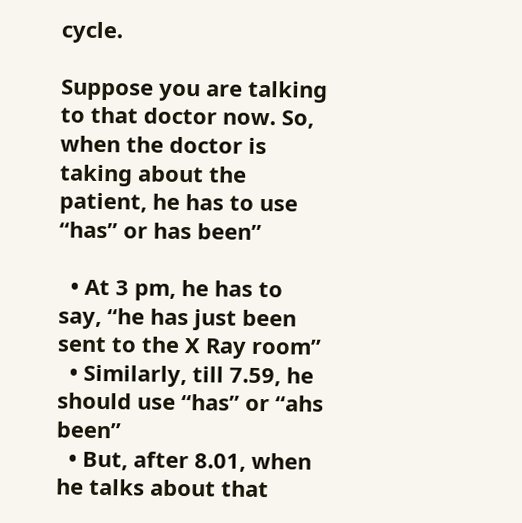cycle.

Suppose you are talking to that doctor now. So, when the doctor is taking about the patient, he has to use “has” or has been”

  • At 3 pm, he has to say, “he has just been sent to the X Ray room”
  • Similarly, till 7.59, he should use “has” or “ahs been”
  • But, after 8.01, when he talks about that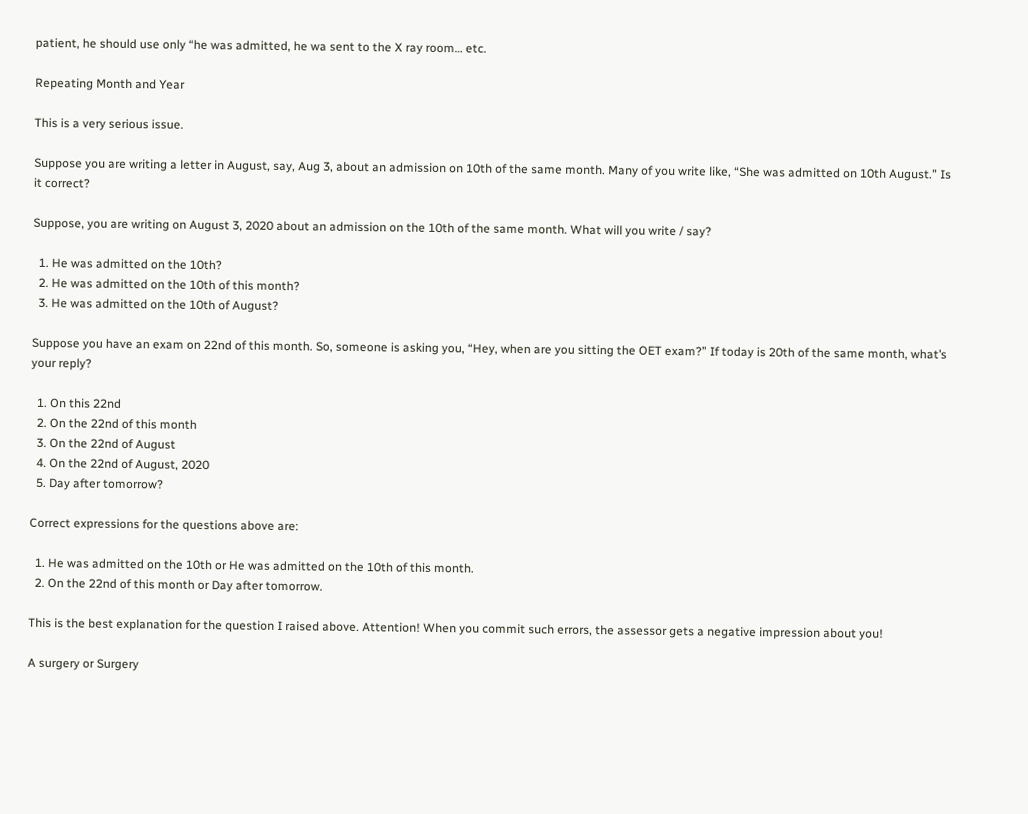patient, he should use only “he was admitted, he wa sent to the X ray room… etc.

Repeating Month and Year

This is a very serious issue.

Suppose you are writing a letter in August, say, Aug 3, about an admission on 10th of the same month. Many of you write like, “She was admitted on 10th August.” Is it correct?

Suppose, you are writing on August 3, 2020 about an admission on the 10th of the same month. What will you write / say?

  1. He was admitted on the 10th?
  2. He was admitted on the 10th of this month?
  3. He was admitted on the 10th of August?

Suppose you have an exam on 22nd of this month. So, someone is asking you, “Hey, when are you sitting the OET exam?” If today is 20th of the same month, what’s your reply?

  1. On this 22nd
  2. On the 22nd of this month
  3. On the 22nd of August
  4. On the 22nd of August, 2020
  5. Day after tomorrow?

Correct expressions for the questions above are:

  1. He was admitted on the 10th or He was admitted on the 10th of this month.
  2. On the 22nd of this month or Day after tomorrow.

This is the best explanation for the question I raised above. Attention! When you commit such errors, the assessor gets a negative impression about you!

A surgery or Surgery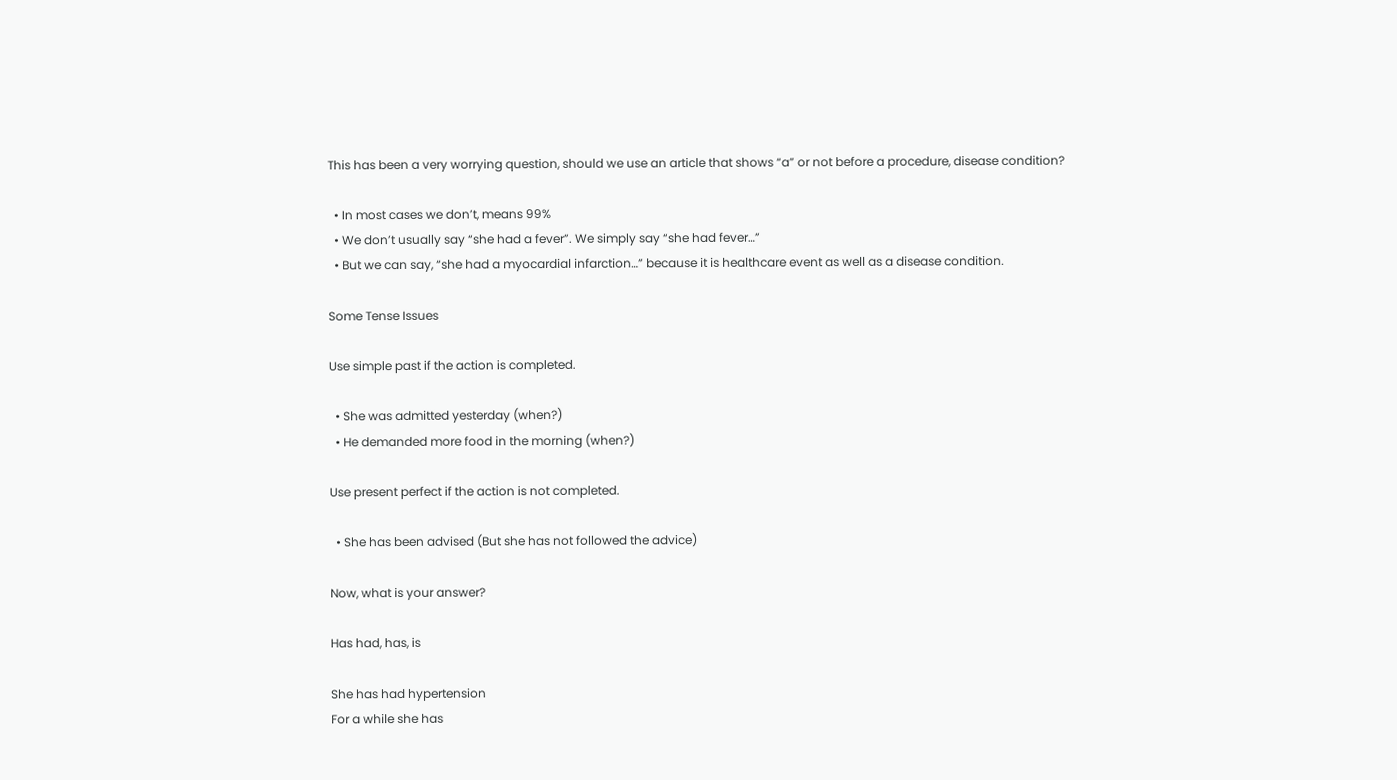This has been a very worrying question, should we use an article that shows “a” or not before a procedure, disease condition?

  • In most cases we don’t, means 99%
  • We don’t usually say “she had a fever”. We simply say “she had fever…”
  • But we can say, “she had a myocardial infarction…” because it is healthcare event as well as a disease condition.

Some Tense Issues

Use simple past if the action is completed.

  • She was admitted yesterday (when?)
  • He demanded more food in the morning (when?)

Use present perfect if the action is not completed.

  • She has been advised (But she has not followed the advice)

Now, what is your answer?

Has had, has, is

She has had hypertension
For a while she has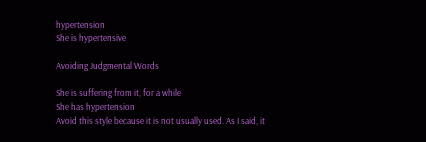hypertension
She is hypertensive

Avoiding Judgmental Words

She is suffering from it, for a while
She has hypertension
Avoid this style because it is not usually used. As I said, it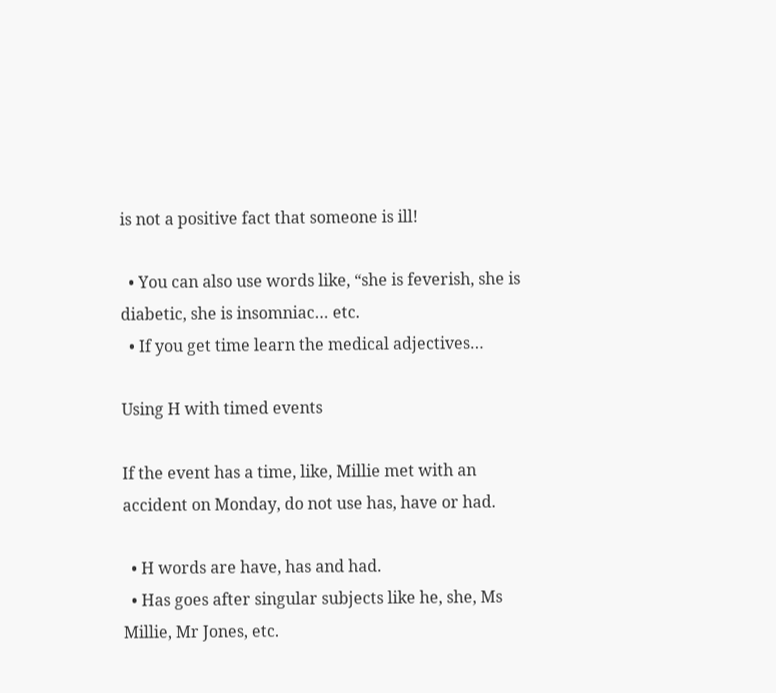is not a positive fact that someone is ill!

  • You can also use words like, “she is feverish, she is diabetic, she is insomniac… etc.
  • If you get time learn the medical adjectives…

Using H with timed events

If the event has a time, like, Millie met with an accident on Monday, do not use has, have or had.

  • H words are have, has and had.
  • Has goes after singular subjects like he, she, Ms Millie, Mr Jones, etc.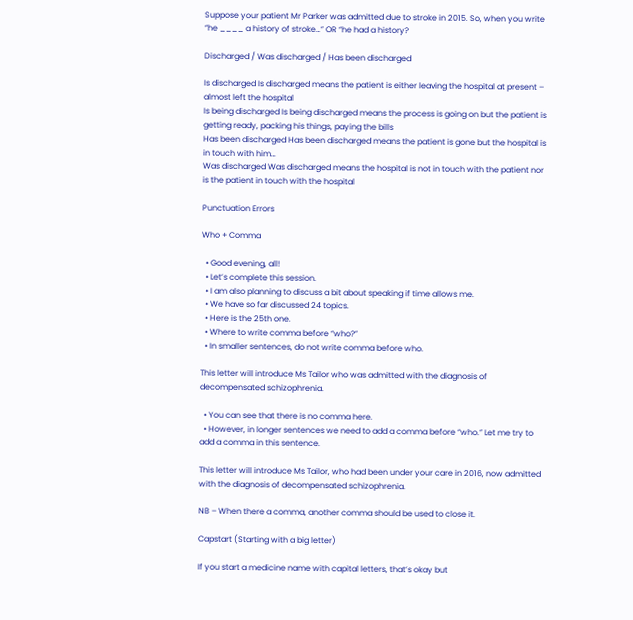Suppose your patient Mr Parker was admitted due to stroke in 2015. So, when you write “he ____ a history of stroke…” OR “he had a history?

Discharged / Was discharged / Has been discharged

Is discharged Is discharged means the patient is either leaving the hospital at present – almost left the hospital
Is being discharged Is being discharged means the process is going on but the patient is getting ready, packing his things, paying the bills
Has been discharged Has been discharged means the patient is gone but the hospital is in touch with him…
Was discharged Was discharged means the hospital is not in touch with the patient nor is the patient in touch with the hospital

Punctuation Errors

Who + Comma

  • Good evening, all!
  • Let’s complete this session.
  • I am also planning to discuss a bit about speaking if time allows me.
  • We have so far discussed 24 topics.
  • Here is the 25th one.
  • Where to write comma before “who?”
  • In smaller sentences, do not write comma before who.

This letter will introduce Ms Tailor who was admitted with the diagnosis of decompensated schizophrenia.

  • You can see that there is no comma here.
  • However, in longer sentences we need to add a comma before “who.” Let me try to add a comma in this sentence.

This letter will introduce Ms Tailor, who had been under your care in 2016, now admitted with the diagnosis of decompensated schizophrenia.

NB – When there a comma, another comma should be used to close it.

Capstart (Starting with a big letter)

If you start a medicine name with capital letters, that’s okay but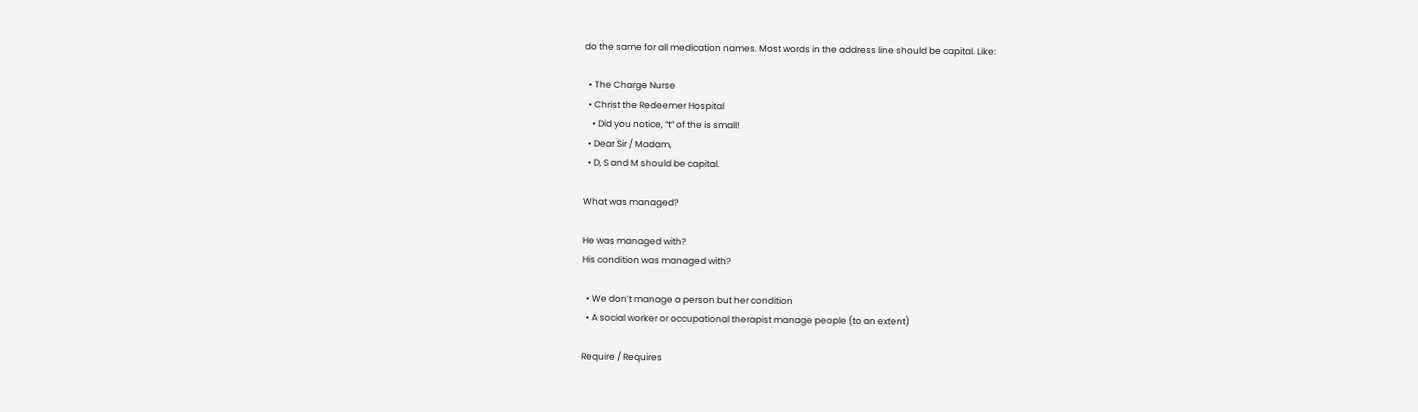do the same for all medication names. Most words in the address line should be capital. Like:

  • The Charge Nurse
  • Christ the Redeemer Hospital
    • Did you notice, “t” of the is small!
  • Dear Sir / Madam,
  • D, S and M should be capital.

What was managed?

He was managed with?
His condition was managed with?

  • We don’t manage a person but her condition
  • A social worker or occupational therapist manage people (to an extent)

Require / Requires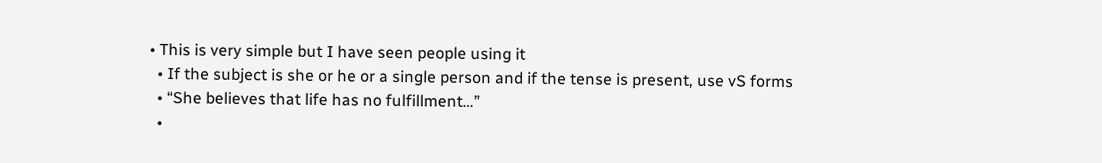• This is very simple but I have seen people using it
  • If the subject is she or he or a single person and if the tense is present, use vS forms
  • “She believes that life has no fulfillment…”
  •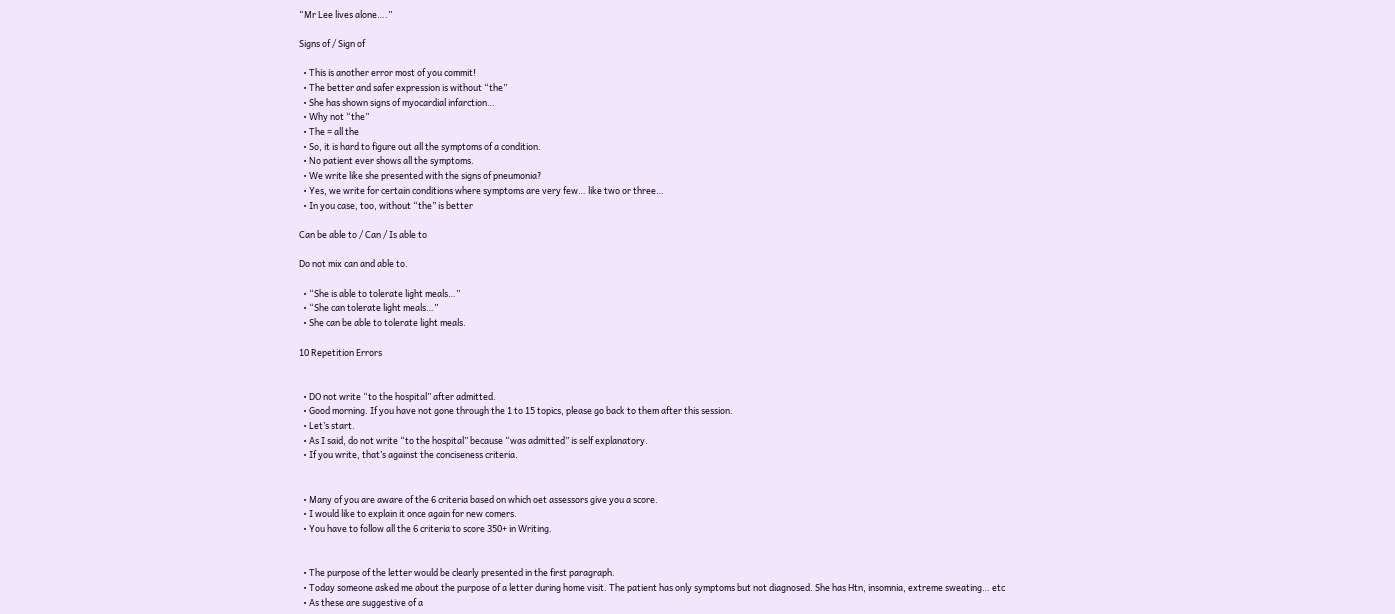“Mr Lee lives alone….”

Signs of / Sign of

  • This is another error most of you commit!
  • The better and safer expression is without “the”
  • She has shown signs of myocardial infarction…
  • Why not “the”
  • The = all the
  • So, it is hard to figure out all the symptoms of a condition.
  • No patient ever shows all the symptoms.
  • We write like she presented with the signs of pneumonia?
  • Yes, we write for certain conditions where symptoms are very few… like two or three…
  • In you case, too, without “the” is better

Can be able to / Can / Is able to

Do not mix can and able to.

  • “She is able to tolerate light meals…”
  • “She can tolerate light meals…”
  • She can be able to tolerate light meals.

10 Repetition Errors


  • DO not write “to the hospital” after admitted.
  • Good morning. If you have not gone through the 1 to 15 topics, please go back to them after this session.
  • Let’s start.
  • As I said, do not write “to the hospital” because “was admitted” is self explanatory.
  • If you write, that’s against the conciseness criteria.


  • Many of you are aware of the 6 criteria based on which oet assessors give you a score.
  • I would like to explain it once again for new comers.
  • You have to follow all the 6 criteria to score 350+ in Writing.


  • The purpose of the letter would be clearly presented in the first paragraph.
  • Today someone asked me about the purpose of a letter during home visit. The patient has only symptoms but not diagnosed. She has Htn, insomnia, extreme sweating… etc
  • As these are suggestive of a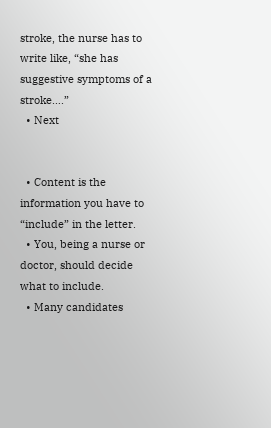stroke, the nurse has to write like, “she has suggestive symptoms of a stroke….”
  • Next


  • Content is the information you have to “include” in the letter.
  • You, being a nurse or doctor, should decide what to include.
  • Many candidates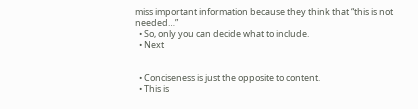miss important information because they think that “this is not needed…”
  • So, only you can decide what to include.
  • Next


  • Conciseness is just the opposite to content.
  • This is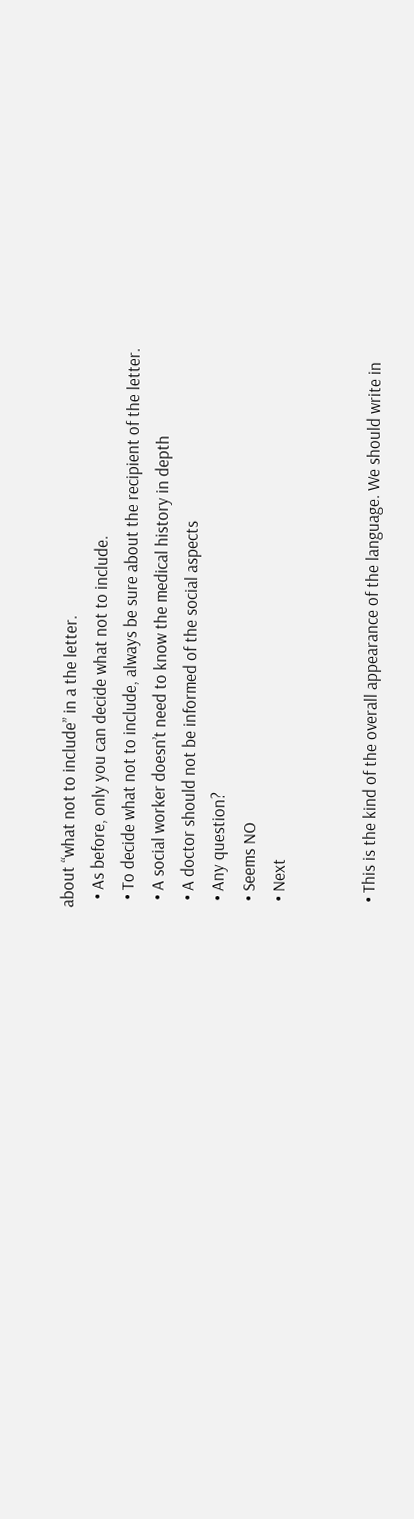about “what not to include” in a the letter.
  • As before, only you can decide what not to include.
  • To decide what not to include, always be sure about the recipient of the letter.
  • A social worker doesn’t need to know the medical history in depth
  • A doctor should not be informed of the social aspects
  • Any question?
  • Seems NO
  • Next


  • This is the kind of the overall appearance of the language. We should write in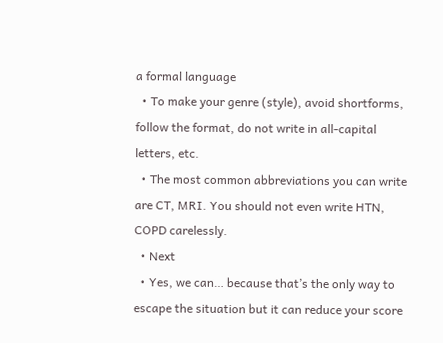a formal language
  • To make your genre (style), avoid shortforms, follow the format, do not write in all-capital letters, etc.
  • The most common abbreviations you can write are CT, MRI. You should not even write HTN, COPD carelessly.
  • Next
  • Yes, we can… because that’s the only way to escape the situation but it can reduce your score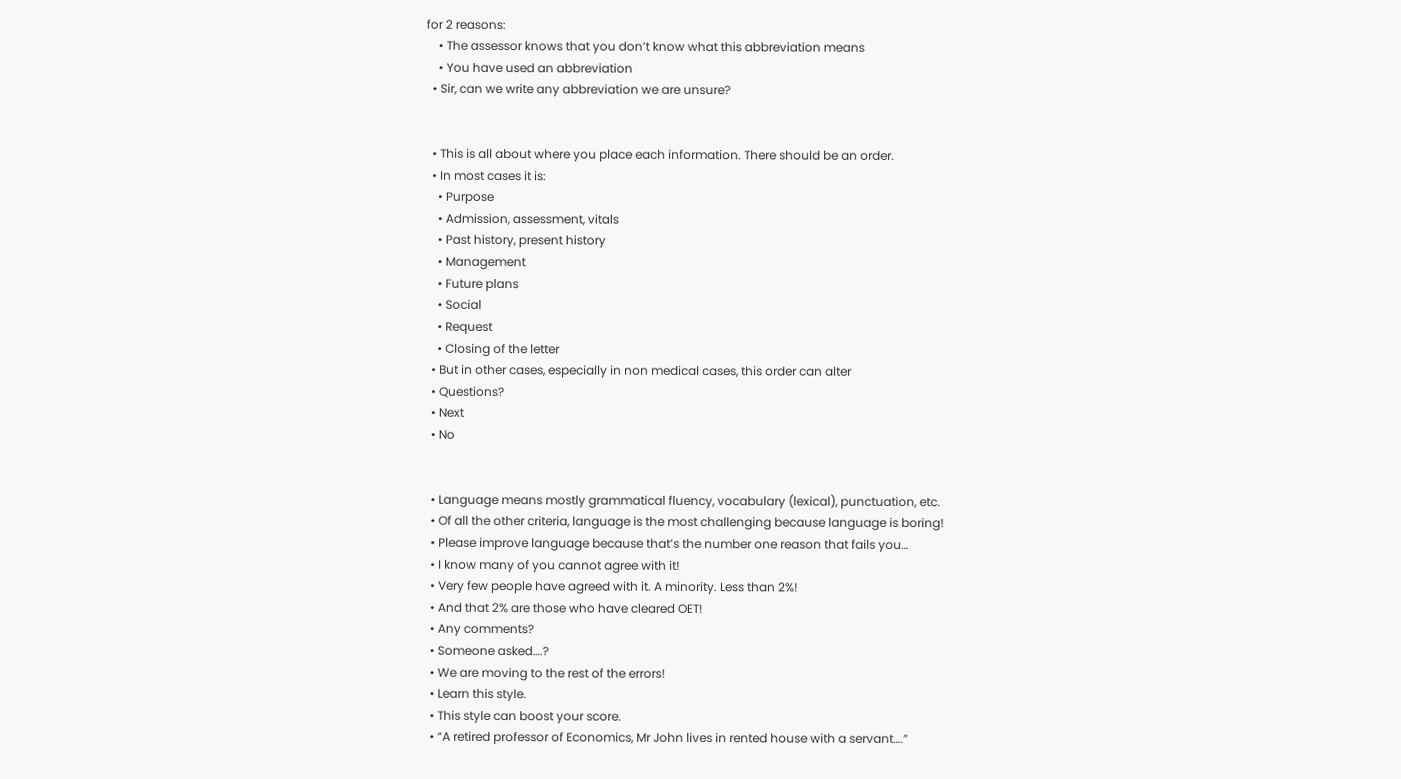for 2 reasons:
    • The assessor knows that you don’t know what this abbreviation means
    • You have used an abbreviation
  • Sir, can we write any abbreviation we are unsure?


  • This is all about where you place each information. There should be an order.
  • In most cases it is:
    • Purpose
    • Admission, assessment, vitals
    • Past history, present history
    • Management
    • Future plans
    • Social
    • Request
    • Closing of the letter
  • But in other cases, especially in non medical cases, this order can alter
  • Questions?
  • Next
  • No


  • Language means mostly grammatical fluency, vocabulary (lexical), punctuation, etc.
  • Of all the other criteria, language is the most challenging because language is boring!
  • Please improve language because that’s the number one reason that fails you…
  • I know many of you cannot agree with it!
  • Very few people have agreed with it. A minority. Less than 2%!
  • And that 2% are those who have cleared OET!
  • Any comments?
  • Someone asked….?
  • We are moving to the rest of the errors!
  • Learn this style.
  • This style can boost your score.
  • “A retired professor of Economics, Mr John lives in rented house with a servant….”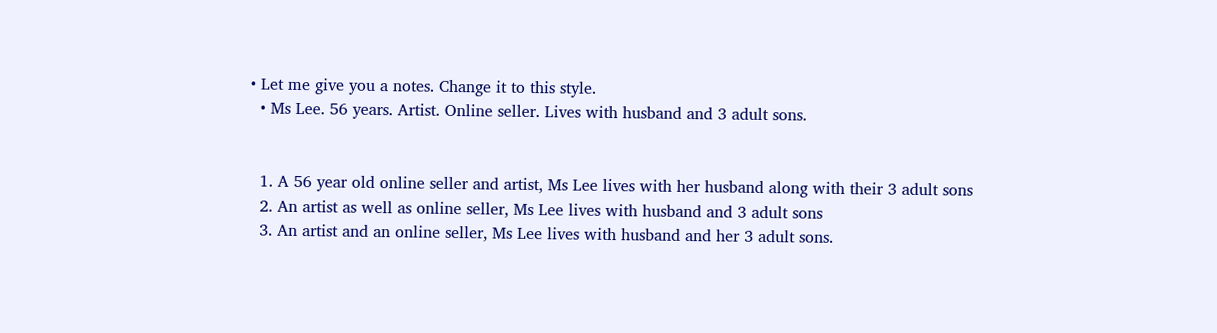• Let me give you a notes. Change it to this style.
  • Ms Lee. 56 years. Artist. Online seller. Lives with husband and 3 adult sons.


  1. A 56 year old online seller and artist, Ms Lee lives with her husband along with their 3 adult sons
  2. An artist as well as online seller, Ms Lee lives with husband and 3 adult sons
  3. An artist and an online seller, Ms Lee lives with husband and her 3 adult sons.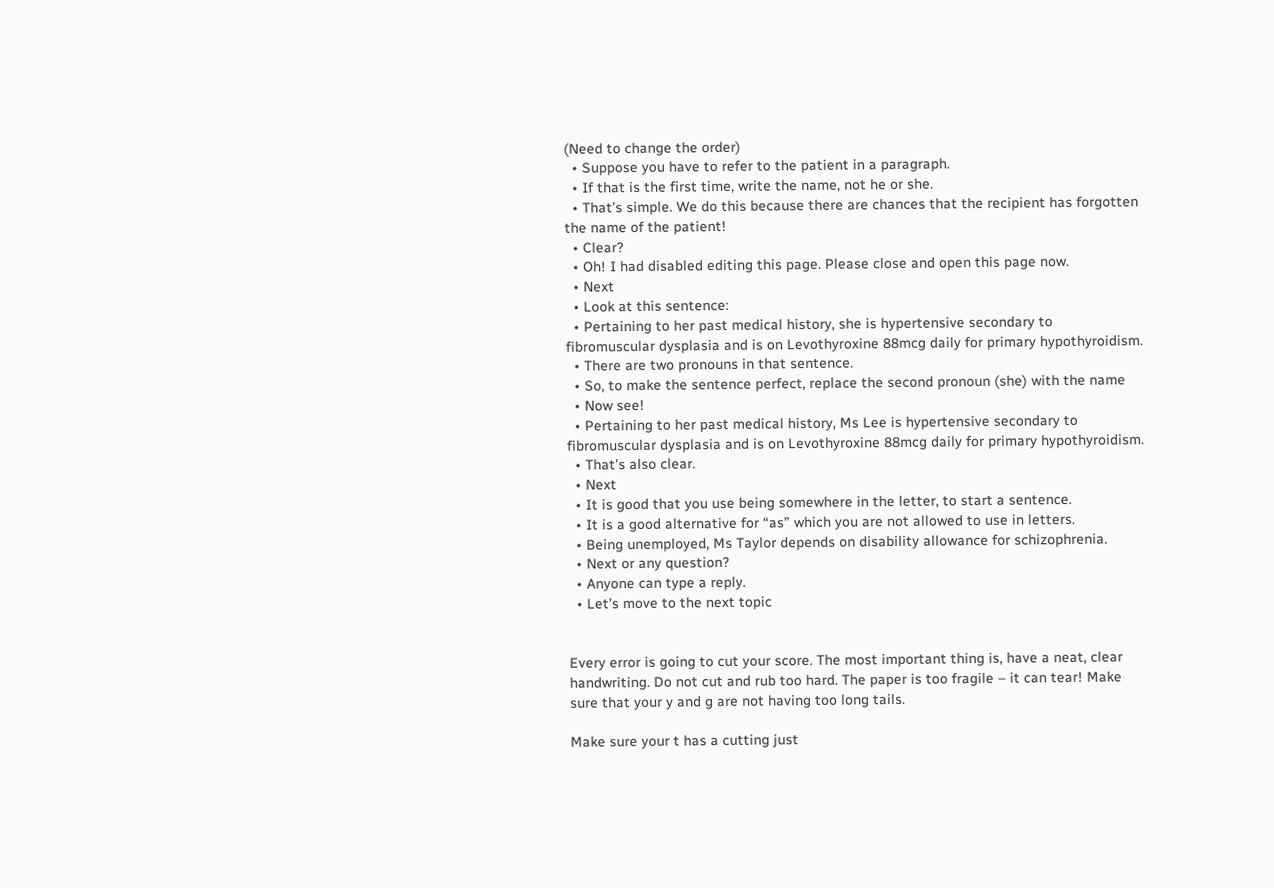(Need to change the order)
  • Suppose you have to refer to the patient in a paragraph.
  • If that is the first time, write the name, not he or she.
  • That’s simple. We do this because there are chances that the recipient has forgotten the name of the patient!
  • Clear?
  • Oh! I had disabled editing this page. Please close and open this page now.
  • Next
  • Look at this sentence:
  • Pertaining to her past medical history, she is hypertensive secondary to fibromuscular dysplasia and is on Levothyroxine 88mcg daily for primary hypothyroidism.
  • There are two pronouns in that sentence.
  • So, to make the sentence perfect, replace the second pronoun (she) with the name
  • Now see!
  • Pertaining to her past medical history, Ms Lee is hypertensive secondary to fibromuscular dysplasia and is on Levothyroxine 88mcg daily for primary hypothyroidism.
  • That’s also clear.
  • Next
  • It is good that you use being somewhere in the letter, to start a sentence.
  • It is a good alternative for “as” which you are not allowed to use in letters.
  • Being unemployed, Ms Taylor depends on disability allowance for schizophrenia.
  • Next or any question?
  • Anyone can type a reply.
  • Let’s move to the next topic


Every error is going to cut your score. The most important thing is, have a neat, clear handwriting. Do not cut and rub too hard. The paper is too fragile – it can tear! Make sure that your y and g are not having too long tails.

Make sure your t has a cutting just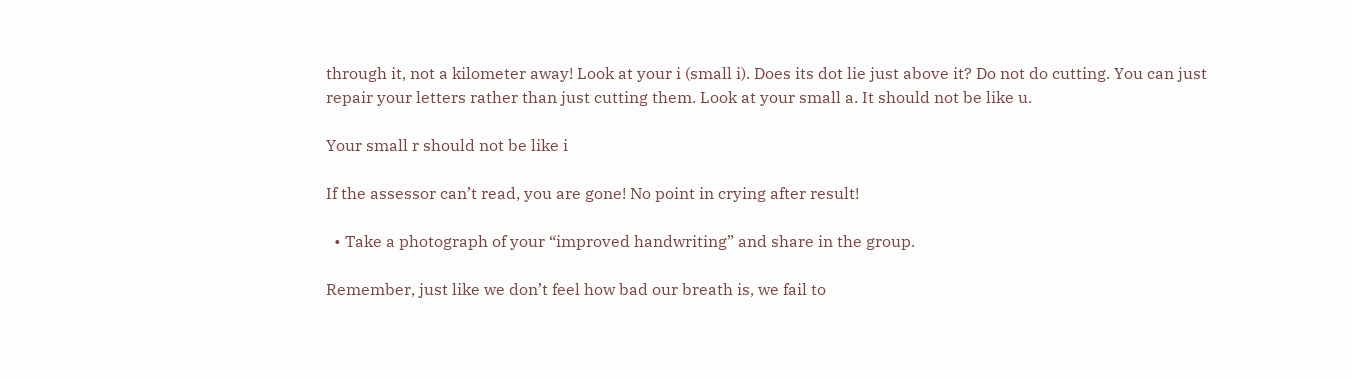through it, not a kilometer away! Look at your i (small i). Does its dot lie just above it? Do not do cutting. You can just repair your letters rather than just cutting them. Look at your small a. It should not be like u.

Your small r should not be like i

If the assessor can’t read, you are gone! No point in crying after result!

  • Take a photograph of your “improved handwriting” and share in the group.

Remember, just like we don’t feel how bad our breath is, we fail to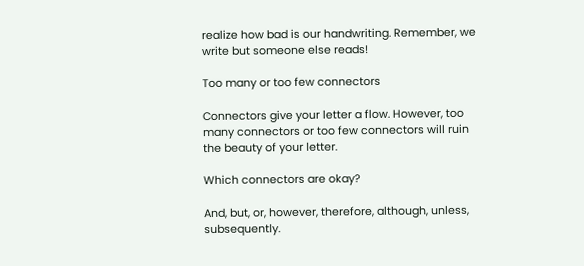realize how bad is our handwriting. Remember, we write but someone else reads!

Too many or too few connectors

Connectors give your letter a flow. However, too many connectors or too few connectors will ruin the beauty of your letter.

Which connectors are okay?

And, but, or, however, therefore, although, unless, subsequently.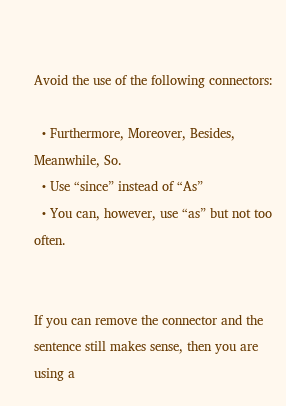Avoid the use of the following connectors:

  • Furthermore, Moreover, Besides, Meanwhile, So.
  • Use “since” instead of “As”
  • You can, however, use “as” but not too often.


If you can remove the connector and the sentence still makes sense, then you are using a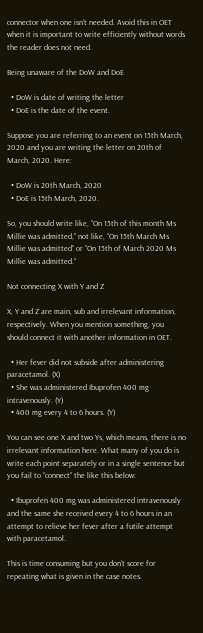connector when one isn’t needed. Avoid this in OET when it is important to write efficiently without words the reader does not need.

Being unaware of the DoW and DoE

  • DoW is date of writing the letter
  • DoE is the date of the event.

Suppose you are referring to an event on 15th March, 2020 and you are writing the letter on 20th of March, 2020. Here:

  • DoW is 20th March, 2020
  • DoE is 15th March, 2020.

So, you should write like, “On 15th of this month Ms Millie was admitted,” not like, “On 15th March Ms Millie was admitted” or “On 15th of March 2020 Ms Millie was admitted.”

Not connecting X with Y and Z

X, Y and Z are main, sub and irrelevant information, respectively. When you mention something, you should connect it with another information in OET.

  • Her fever did not subside after administering paracetamol. (X)
  • She was administered Ibuprofen 400 mg intravenously. (Y)
  • 400 mg every 4 to 6 hours. (Y)

You can see one X and two Ys, which means, there is no irrelevant information here. What many of you do is write each point separately or in a single sentence but you fail to “connect” the like this below:

  • Ibuprofen 400 mg was administered intravenously and the same she received every 4 to 6 hours in an attempt to relieve her fever after a futile attempt with paracetamol.

This is time consuming but you don’t score for repeating what is given in the case notes.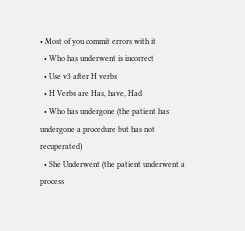• Most of you commit errors with it
  • Who has underwent is incorrect
  • Use v3 after H verbs
  • H Verbs are Has, have, Had
  • Who has undergone (the patient has undergone a procedure but has not recuperated)
  • She Underwent (the patient underwent a process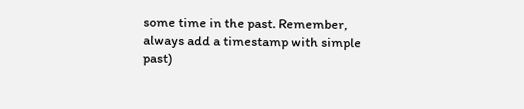some time in the past. Remember, always add a timestamp with simple past)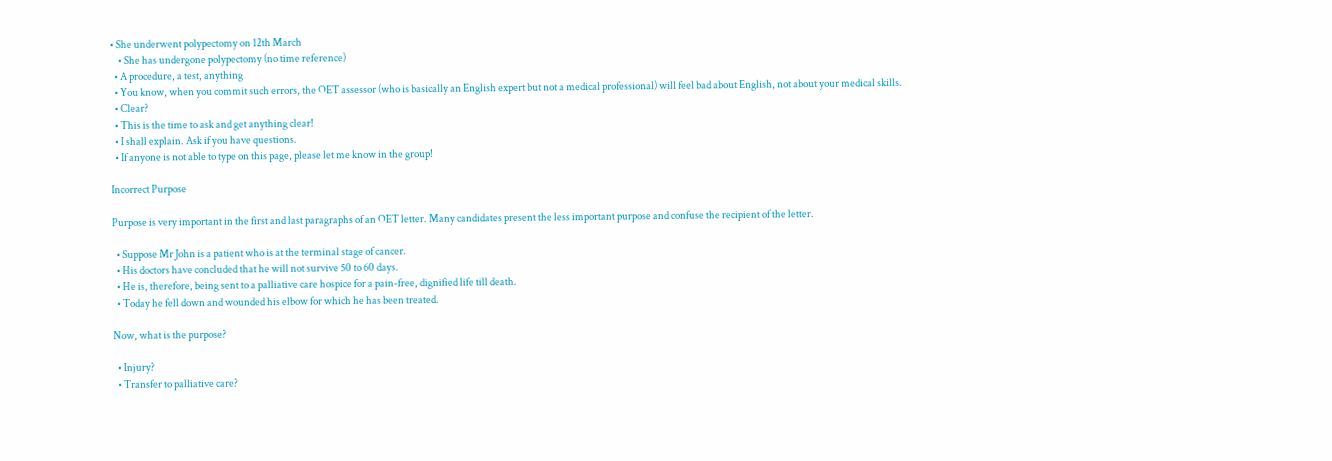• She underwent polypectomy on 12th March
    • She has undergone polypectomy (no time reference)
  • A procedure, a test, anything
  • You know, when you commit such errors, the OET assessor (who is basically an English expert but not a medical professional) will feel bad about English, not about your medical skills.
  • Clear?
  • This is the time to ask and get anything clear!
  • I shall explain. Ask if you have questions.
  • If anyone is not able to type on this page, please let me know in the group!

Incorrect Purpose

Purpose is very important in the first and last paragraphs of an OET letter. Many candidates present the less important purpose and confuse the recipient of the letter.

  • Suppose Mr John is a patient who is at the terminal stage of cancer.
  • His doctors have concluded that he will not survive 50 to 60 days.
  • He is, therefore, being sent to a palliative care hospice for a pain-free, dignified life till death.
  • Today he fell down and wounded his elbow for which he has been treated.

Now, what is the purpose?

  • Injury?
  • Transfer to palliative care?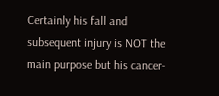Certainly his fall and subsequent injury is NOT the main purpose but his cancer-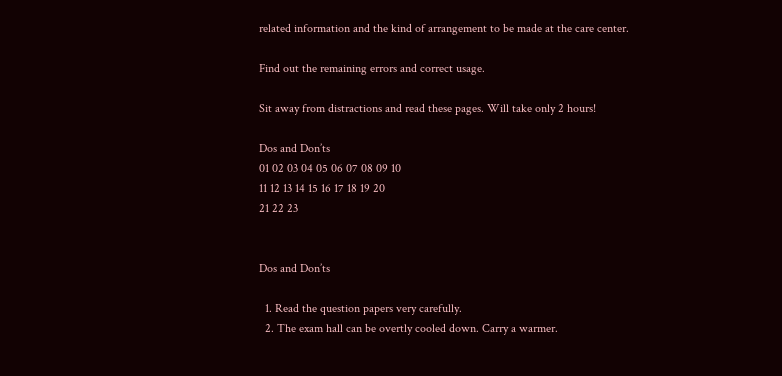related information and the kind of arrangement to be made at the care center.

Find out the remaining errors and correct usage.

Sit away from distractions and read these pages. Will take only 2 hours!

Dos and Don’ts
01 02 03 04 05 06 07 08 09 10
11 12 13 14 15 16 17 18 19 20
21 22 23


Dos and Don’ts

  1. Read the question papers very carefully.
  2. The exam hall can be overtly cooled down. Carry a warmer.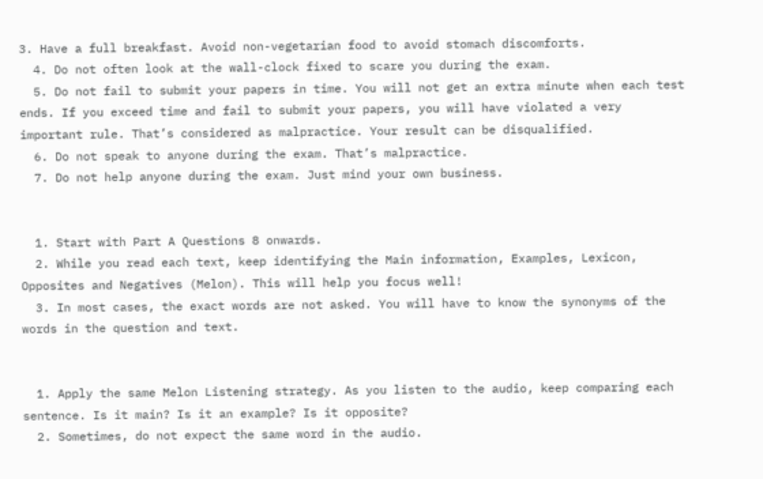3. Have a full breakfast. Avoid non-vegetarian food to avoid stomach discomforts.
  4. Do not often look at the wall-clock fixed to scare you during the exam.
  5. Do not fail to submit your papers in time. You will not get an extra minute when each test ends. If you exceed time and fail to submit your papers, you will have violated a very important rule. That’s considered as malpractice. Your result can be disqualified.
  6. Do not speak to anyone during the exam. That’s malpractice.
  7. Do not help anyone during the exam. Just mind your own business.


  1. Start with Part A Questions 8 onwards.
  2. While you read each text, keep identifying the Main information, Examples, Lexicon, Opposites and Negatives (Melon). This will help you focus well!
  3. In most cases, the exact words are not asked. You will have to know the synonyms of the words in the question and text.


  1. Apply the same Melon Listening strategy. As you listen to the audio, keep comparing each sentence. Is it main? Is it an example? Is it opposite?
  2. Sometimes, do not expect the same word in the audio.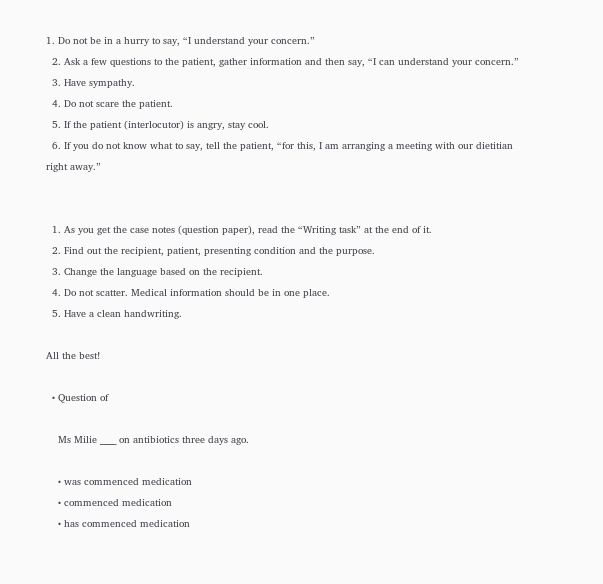1. Do not be in a hurry to say, “I understand your concern.”
  2. Ask a few questions to the patient, gather information and then say, “I can understand your concern.”
  3. Have sympathy.
  4. Do not scare the patient.
  5. If the patient (interlocutor) is angry, stay cool.
  6. If you do not know what to say, tell the patient, “for this, I am arranging a meeting with our dietitian right away.”


  1. As you get the case notes (question paper), read the “Writing task” at the end of it.
  2. Find out the recipient, patient, presenting condition and the purpose.
  3. Change the language based on the recipient.
  4. Do not scatter. Medical information should be in one place.
  5. Have a clean handwriting.

All the best!

  • Question of

    Ms Milie ____ on antibiotics three days ago.

    • was commenced medication
    • commenced medication
    • has commenced medication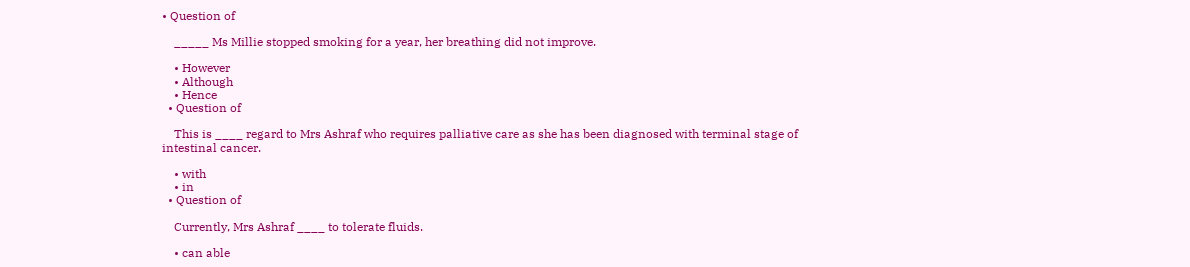• Question of

    _____ Ms Millie stopped smoking for a year, her breathing did not improve.

    • However
    • Although
    • Hence
  • Question of

    This is ____ regard to Mrs Ashraf who requires palliative care as she has been diagnosed with terminal stage of intestinal cancer.

    • with
    • in
  • Question of

    Currently, Mrs Ashraf ____ to tolerate fluids.

    • can able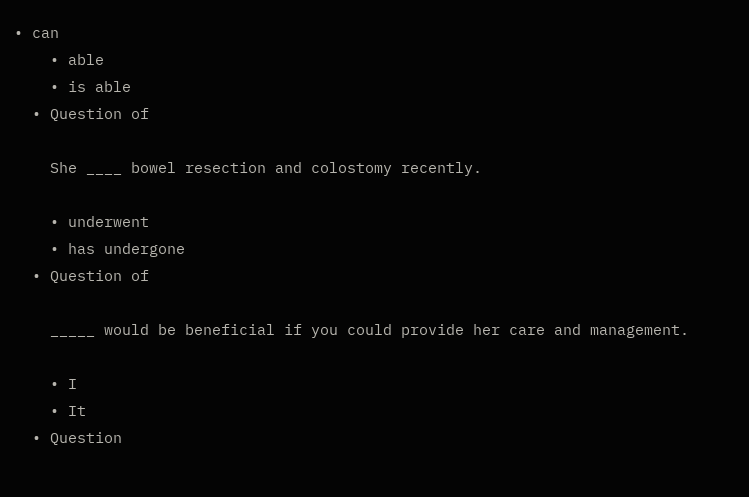• can
    • able
    • is able
  • Question of

    She ____ bowel resection and colostomy recently.

    • underwent
    • has undergone
  • Question of

    _____ would be beneficial if you could provide her care and management.

    • I
    • It
  • Question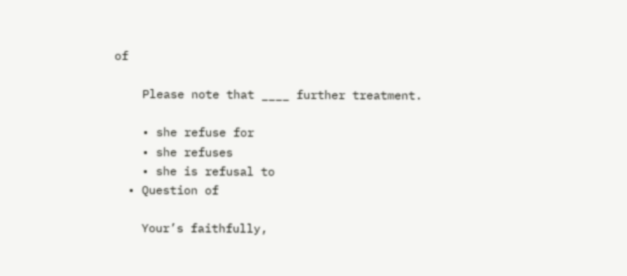of

    Please note that ____ further treatment.

    • she refuse for
    • she refuses
    • she is refusal to
  • Question of

    Your’s faithfully,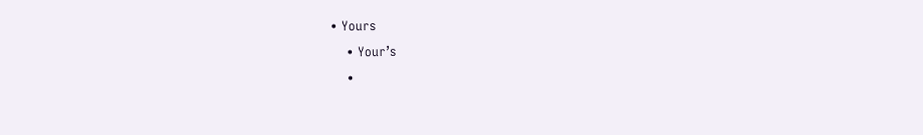• Yours
    • Your’s
    •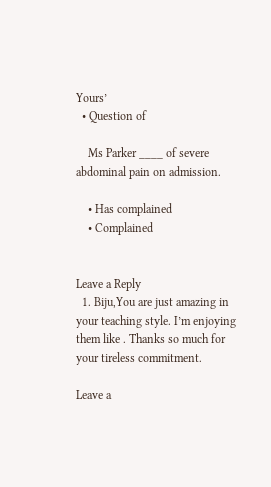Yours’
  • Question of

    Ms Parker ____ of severe abdominal pain on admission.

    • Has complained
    • Complained


Leave a Reply
  1. Biju,You are just amazing in your teaching style. I’m enjoying them like . Thanks so much for your tireless commitment.

Leave a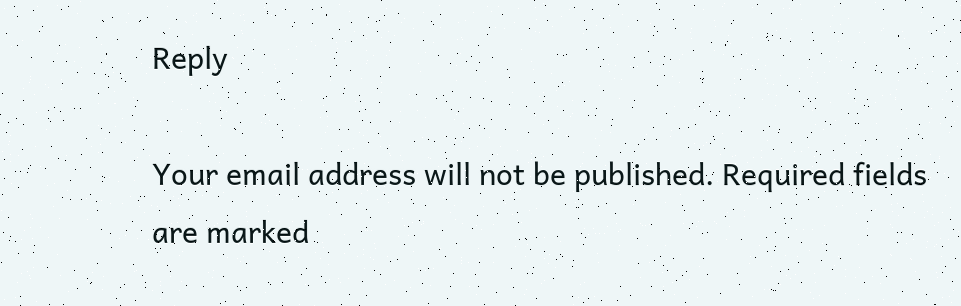Reply

Your email address will not be published. Required fields are marked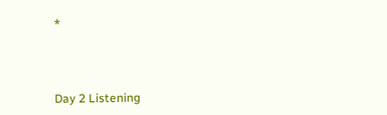*



Day 2 Listening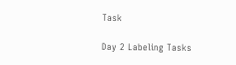Task

Day 2 Labeling Tasks